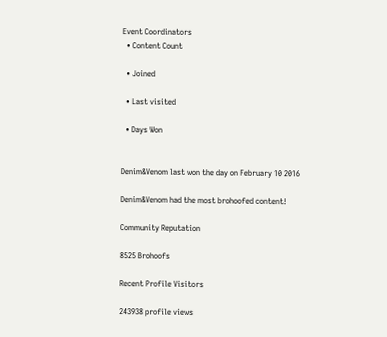Event Coordinators
  • Content Count

  • Joined

  • Last visited

  • Days Won


Denim&Venom last won the day on February 10 2016

Denim&Venom had the most brohoofed content!

Community Reputation

8525 Brohoofs

Recent Profile Visitors

243938 profile views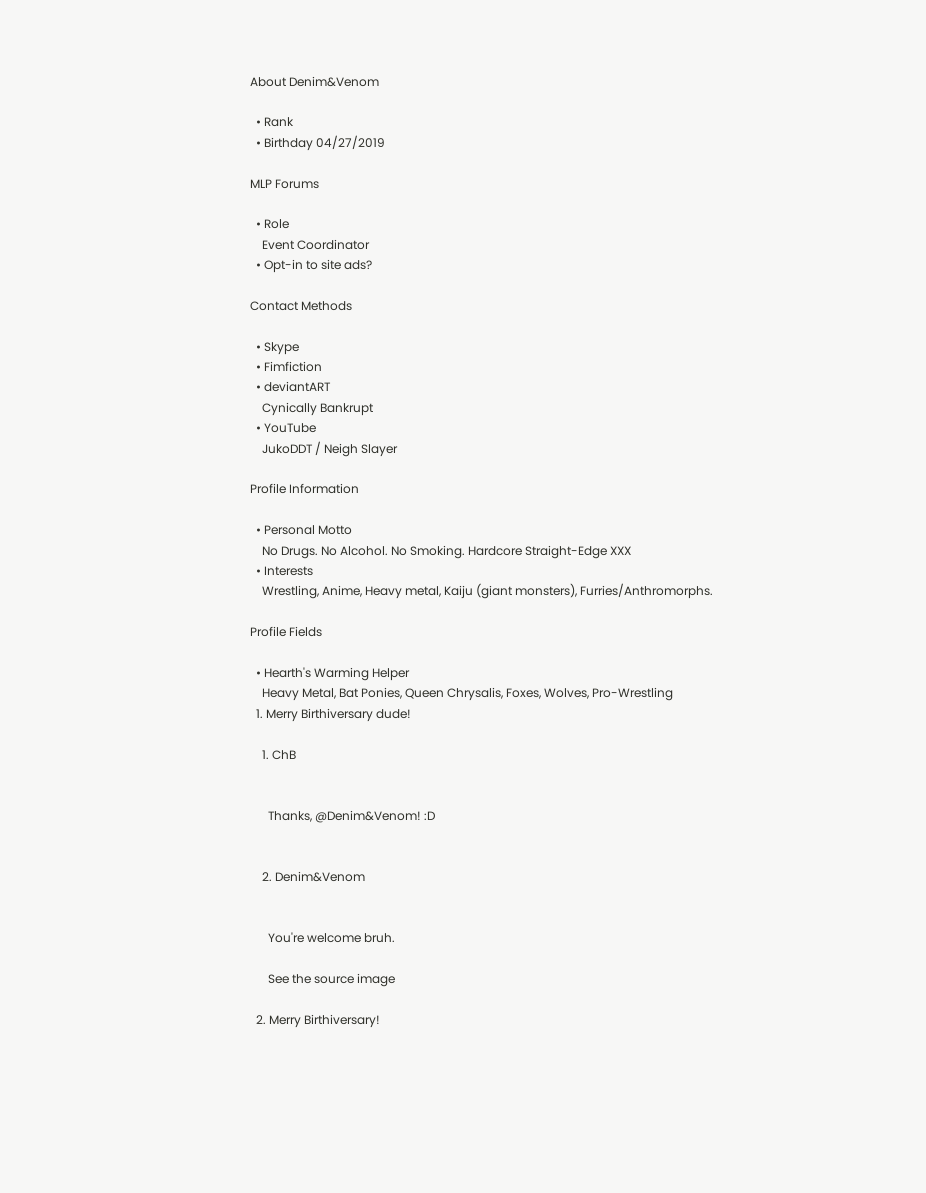About Denim&Venom

  • Rank
  • Birthday 04/27/2019

MLP Forums

  • Role
    Event Coordinator
  • Opt-in to site ads?

Contact Methods

  • Skype
  • Fimfiction
  • deviantART
    Cynically Bankrupt
  • YouTube
    JukoDDT / Neigh Slayer

Profile Information

  • Personal Motto
    No Drugs. No Alcohol. No Smoking. Hardcore Straight-Edge XXX
  • Interests
    Wrestling, Anime, Heavy metal, Kaiju (giant monsters), Furries/Anthromorphs.

Profile Fields

  • Hearth's Warming Helper
    Heavy Metal, Bat Ponies, Queen Chrysalis, Foxes, Wolves, Pro-Wrestling
  1. Merry Birthiversary dude!

    1. ChB


      Thanks, @Denim&Venom! :D


    2. Denim&Venom


      You're welcome bruh.

      See the source image

  2. Merry Birthiversary!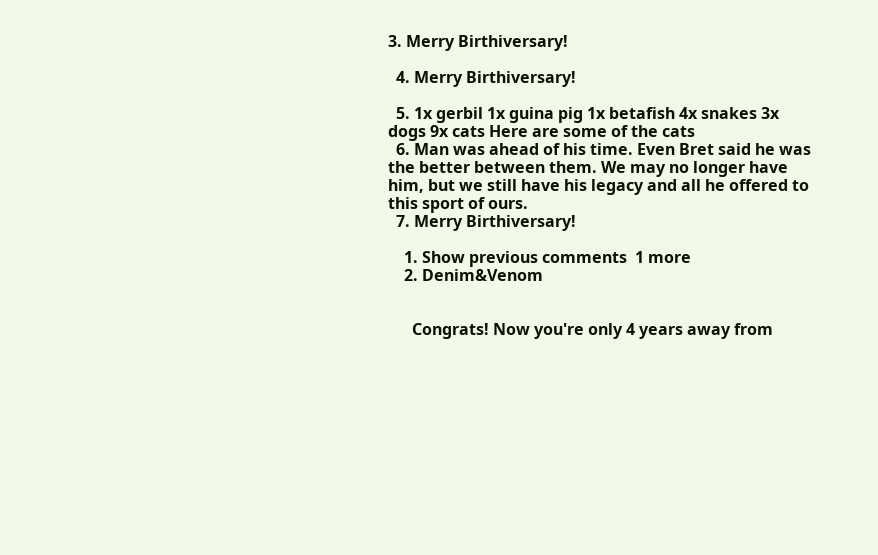3. Merry Birthiversary!

  4. Merry Birthiversary!

  5. 1x gerbil 1x guina pig 1x betafish 4x snakes 3x dogs 9x cats Here are some of the cats
  6. Man was ahead of his time. Even Bret said he was the better between them. We may no longer have him, but we still have his legacy and all he offered to this sport of ours.
  7. Merry Birthiversary!

    1. Show previous comments  1 more
    2. Denim&Venom


      Congrats! Now you're only 4 years away from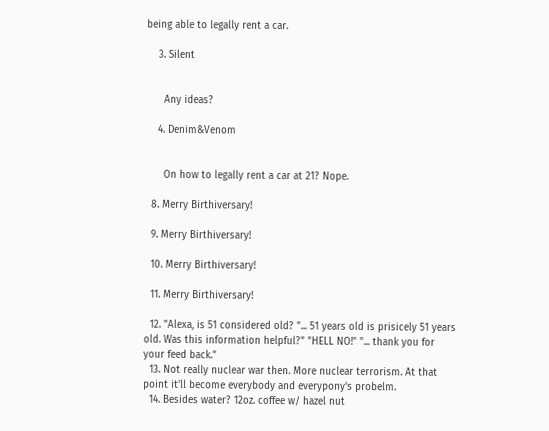being able to legally rent a car.

    3. Silent


      Any ideas?

    4. Denim&Venom


      On how to legally rent a car at 21? Nope.

  8. Merry Birthiversary!

  9. Merry Birthiversary!

  10. Merry Birthiversary!

  11. Merry Birthiversary!

  12. "Alexa, is 51 considered old? "... 51 years old is prisicely 51 years old. Was this information helpful?" "HELL NO!" "... thank you for your feed back."
  13. Not really nuclear war then. More nuclear terrorism. At that point it'll become everybody and everypony's probelm.
  14. Besides water? 12oz. coffee w/ hazel nut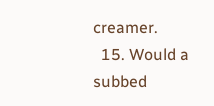creamer.
  15. Would a subbed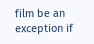film be an exception if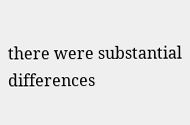there were substantial differences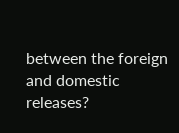between the foreign and domestic releases?